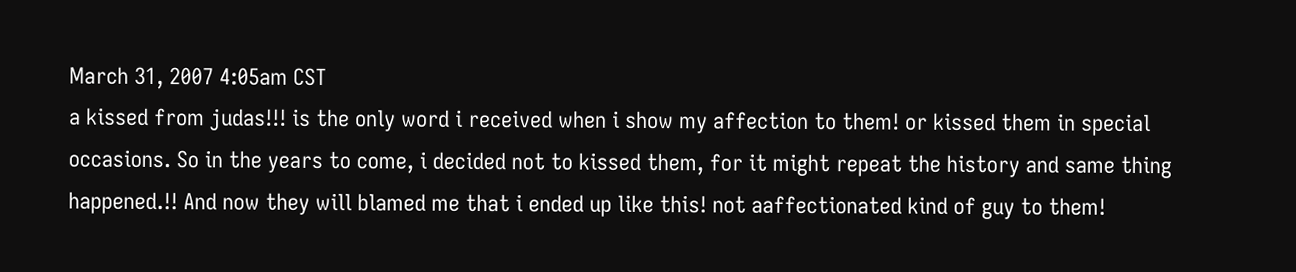March 31, 2007 4:05am CST
a kissed from judas!!! is the only word i received when i show my affection to them! or kissed them in special occasions. So in the years to come, i decided not to kissed them, for it might repeat the history and same thing happened.!! And now they will blamed me that i ended up like this! not aaffectionated kind of guy to them!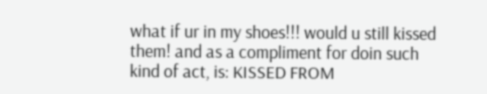what if ur in my shoes!!! would u still kissed them! and as a compliment for doin such kind of act, is: KISSED FROM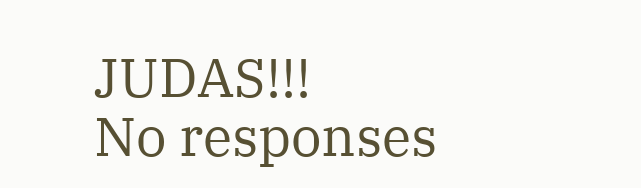JUDAS!!!
No responses